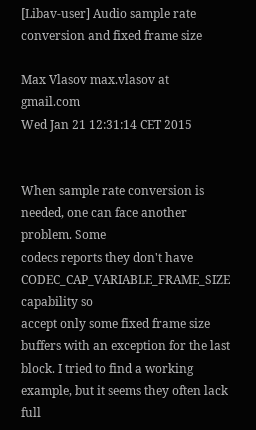[Libav-user] Audio sample rate conversion and fixed frame size

Max Vlasov max.vlasov at gmail.com
Wed Jan 21 12:31:14 CET 2015


When sample rate conversion is needed, one can face another problem. Some
codecs reports they don't have CODEC_CAP_VARIABLE_FRAME_SIZE capability so
accept only some fixed frame size buffers with an exception for the last
block. I tried to find a working example, but it seems they often lack full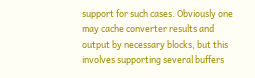support for such cases. Obviously one may cache converter results and
output by necessary blocks, but this involves supporting several buffers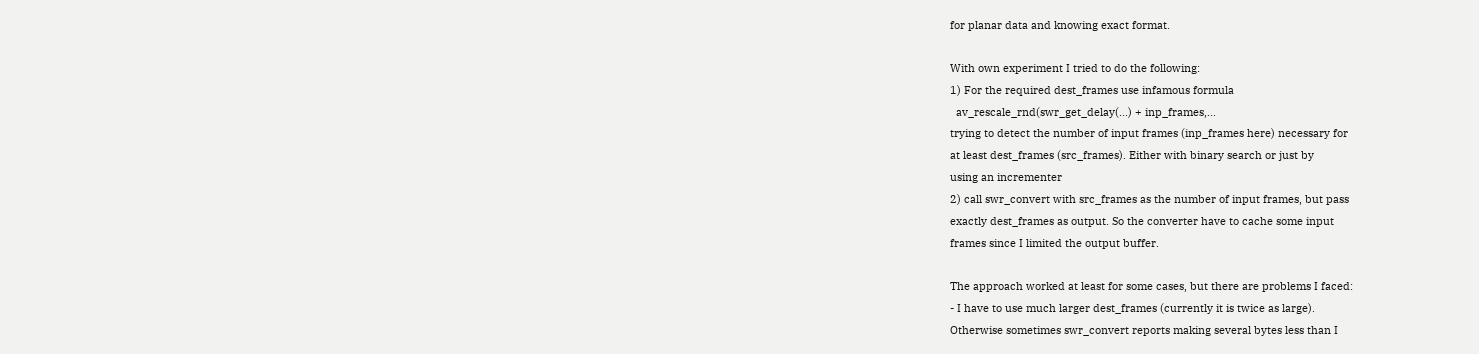for planar data and knowing exact format.

With own experiment I tried to do the following:
1) For the required dest_frames use infamous formula
  av_rescale_rnd(swr_get_delay(...) + inp_frames,...
trying to detect the number of input frames (inp_frames here) necessary for
at least dest_frames (src_frames). Either with binary search or just by
using an incrementer
2) call swr_convert with src_frames as the number of input frames, but pass
exactly dest_frames as output. So the converter have to cache some input
frames since I limited the output buffer.

The approach worked at least for some cases, but there are problems I faced:
- I have to use much larger dest_frames (currently it is twice as large).
Otherwise sometimes swr_convert reports making several bytes less than I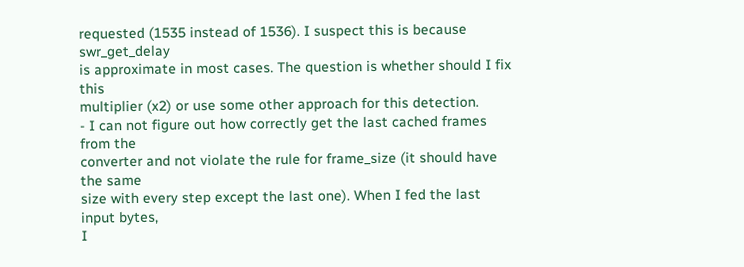requested (1535 instead of 1536). I suspect this is because swr_get_delay
is approximate in most cases. The question is whether should I fix this
multiplier (x2) or use some other approach for this detection.
- I can not figure out how correctly get the last cached frames from the
converter and not violate the rule for frame_size (it should have the same
size with every step except the last one). When I fed the last input bytes,
I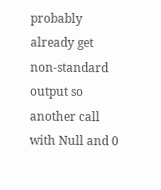probably already get non-standard output so another call with Null and 0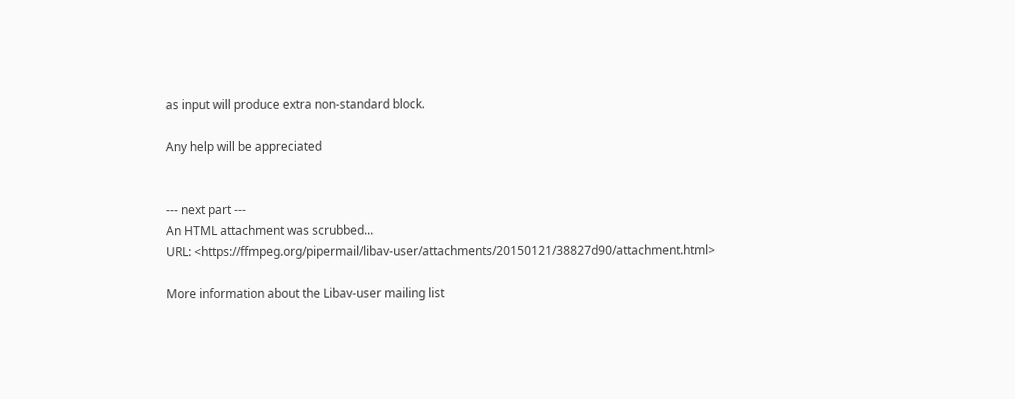as input will produce extra non-standard block.

Any help will be appreciated


--- next part ---
An HTML attachment was scrubbed...
URL: <https://ffmpeg.org/pipermail/libav-user/attachments/20150121/38827d90/attachment.html>

More information about the Libav-user mailing list